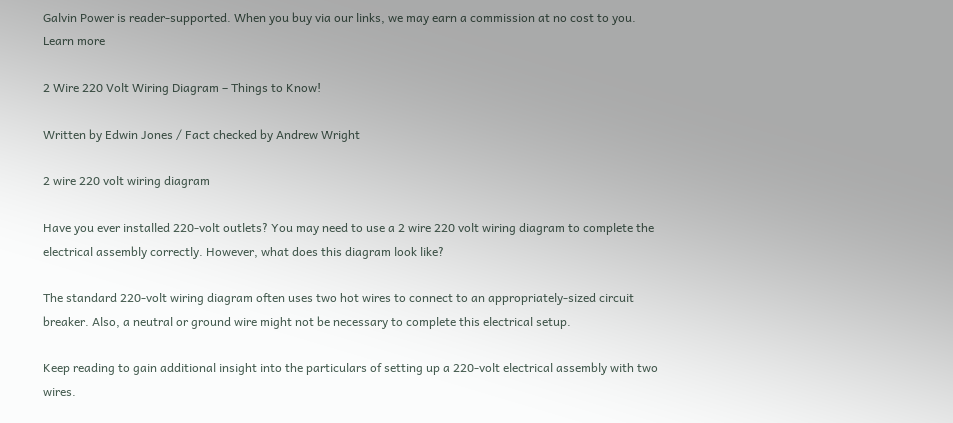Galvin Power is reader-supported. When you buy via our links, we may earn a commission at no cost to you. Learn more

2 Wire 220 Volt Wiring Diagram – Things to Know!

Written by Edwin Jones / Fact checked by Andrew Wright

2 wire 220 volt wiring diagram

Have you ever installed 220-volt outlets? You may need to use a 2 wire 220 volt wiring diagram to complete the electrical assembly correctly. However, what does this diagram look like?

The standard 220-volt wiring diagram often uses two hot wires to connect to an appropriately-sized circuit breaker. Also, a neutral or ground wire might not be necessary to complete this electrical setup.

Keep reading to gain additional insight into the particulars of setting up a 220-volt electrical assembly with two wires.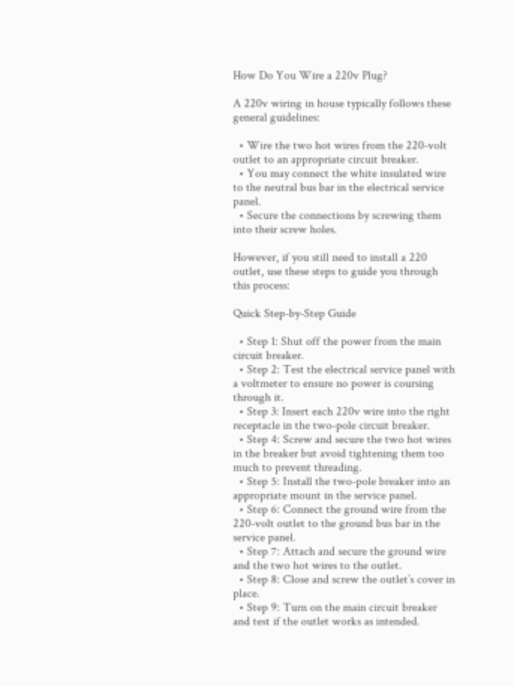How Do You Wire a 220v Plug?

A 220v wiring in house typically follows these general guidelines:

  • Wire the two hot wires from the 220-volt outlet to an appropriate circuit breaker.
  • You may connect the white insulated wire to the neutral bus bar in the electrical service panel.
  • Secure the connections by screwing them into their screw holes.

However, if you still need to install a 220 outlet, use these steps to guide you through this process:

Quick Step-by-Step Guide

  • Step 1: Shut off the power from the main circuit breaker.
  • Step 2: Test the electrical service panel with a voltmeter to ensure no power is coursing through it.
  • Step 3: Insert each 220v wire into the right receptacle in the two-pole circuit breaker.
  • Step 4: Screw and secure the two hot wires in the breaker but avoid tightening them too much to prevent threading.
  • Step 5: Install the two-pole breaker into an appropriate mount in the service panel.
  • Step 6: Connect the ground wire from the 220-volt outlet to the ground bus bar in the service panel.
  • Step 7: Attach and secure the ground wire and the two hot wires to the outlet.
  • Step 8: Close and screw the outlet’s cover in place.
  • Step 9: Turn on the main circuit breaker and test if the outlet works as intended.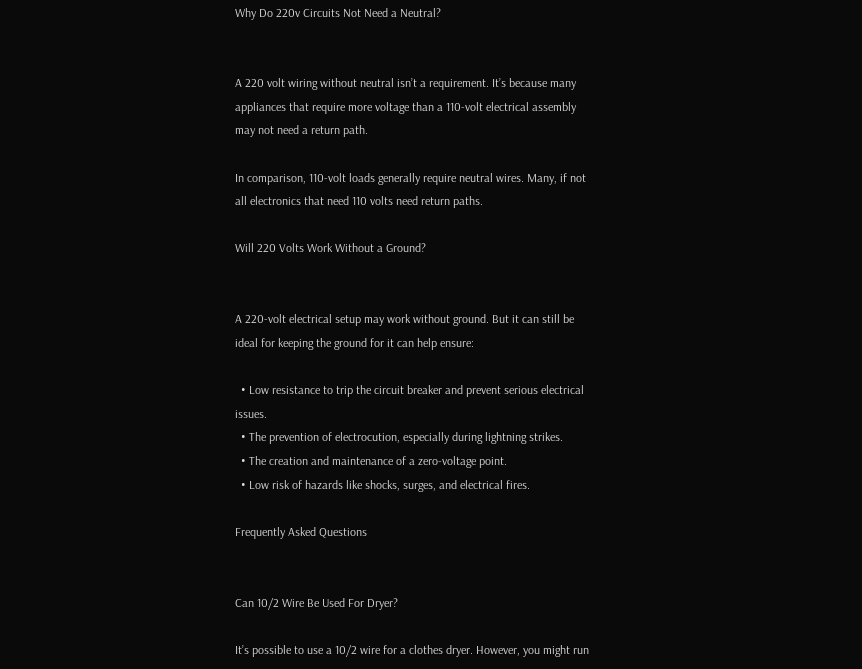Why Do 220v Circuits Not Need a Neutral?


A 220 volt wiring without neutral isn’t a requirement. It’s because many appliances that require more voltage than a 110-volt electrical assembly may not need a return path.

In comparison, 110-volt loads generally require neutral wires. Many, if not all electronics that need 110 volts need return paths.

Will 220 Volts Work Without a Ground?


A 220-volt electrical setup may work without ground. But it can still be ideal for keeping the ground for it can help ensure:

  • Low resistance to trip the circuit breaker and prevent serious electrical issues.
  • The prevention of electrocution, especially during lightning strikes.
  • The creation and maintenance of a zero-voltage point.
  • Low risk of hazards like shocks, surges, and electrical fires.

Frequently Asked Questions


Can 10/2 Wire Be Used For Dryer?

It’s possible to use a 10/2 wire for a clothes dryer. However, you might run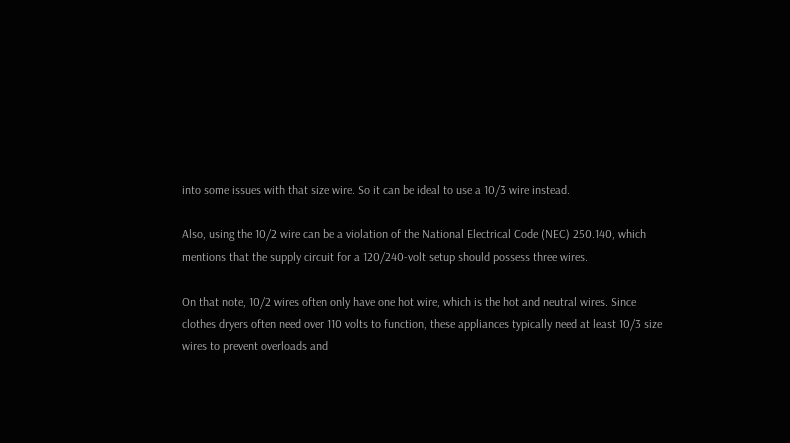into some issues with that size wire. So it can be ideal to use a 10/3 wire instead.

Also, using the 10/2 wire can be a violation of the National Electrical Code (NEC) 250.140, which mentions that the supply circuit for a 120/240-volt setup should possess three wires.

On that note, 10/2 wires often only have one hot wire, which is the hot and neutral wires. Since clothes dryers often need over 110 volts to function, these appliances typically need at least 10/3 size wires to prevent overloads and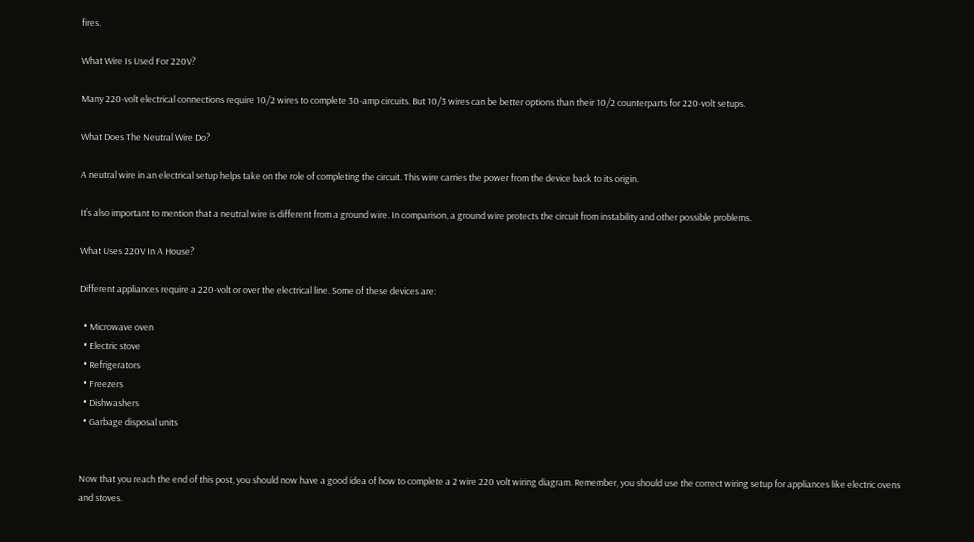fires.

What Wire Is Used For 220V?

Many 220-volt electrical connections require 10/2 wires to complete 30-amp circuits. But 10/3 wires can be better options than their 10/2 counterparts for 220-volt setups.

What Does The Neutral Wire Do?

A neutral wire in an electrical setup helps take on the role of completing the circuit. This wire carries the power from the device back to its origin.

It’s also important to mention that a neutral wire is different from a ground wire. In comparison, a ground wire protects the circuit from instability and other possible problems.

What Uses 220V In A House?

Different appliances require a 220-volt or over the electrical line. Some of these devices are:

  • Microwave oven
  • Electric stove
  • Refrigerators
  • Freezers
  • Dishwashers
  • Garbage disposal units


Now that you reach the end of this post, you should now have a good idea of how to complete a 2 wire 220 volt wiring diagram. Remember, you should use the correct wiring setup for appliances like electric ovens and stoves.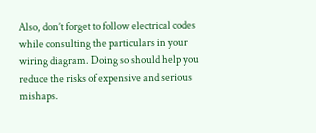Also, don’t forget to follow electrical codes while consulting the particulars in your wiring diagram. Doing so should help you reduce the risks of expensive and serious mishaps.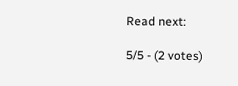Read next:

5/5 - (2 votes)